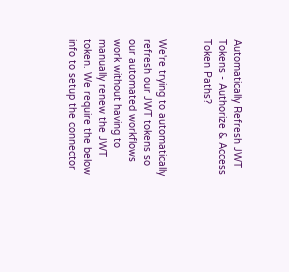Automatically Refresh JWT Tokens - Authorize & Access Token Paths?


We're trying to automatically refresh our JWT tokens so our automated workflows work without having to manually renew the JWT token. We require the below info to setup the connector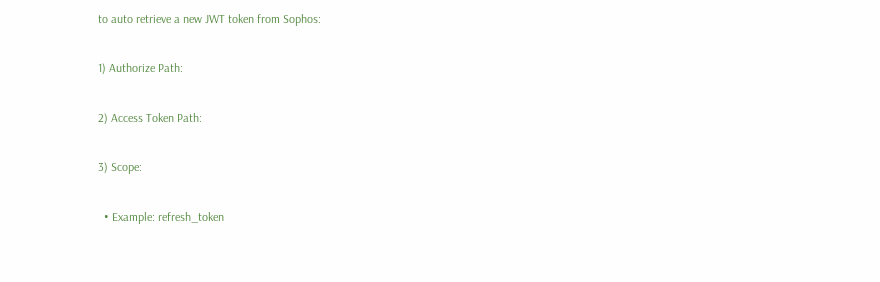to auto retrieve a new JWT token from Sophos:

1) Authorize Path:

2) Access Token Path:

3) Scope:

  • Example: refresh_token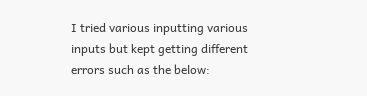I tried various inputting various inputs but kept getting different errors such as the below: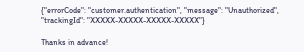{"errorCode": "customer.authentication", "message": "Unauthorized", "trackingId": "XXXXX-XXXXX-XXXXX-XXXXX"}

Thanks in advance!